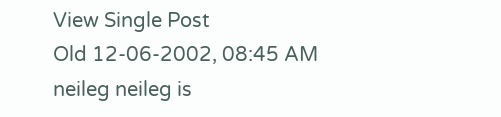View Single Post
Old 12-06-2002, 08:45 AM
neileg neileg is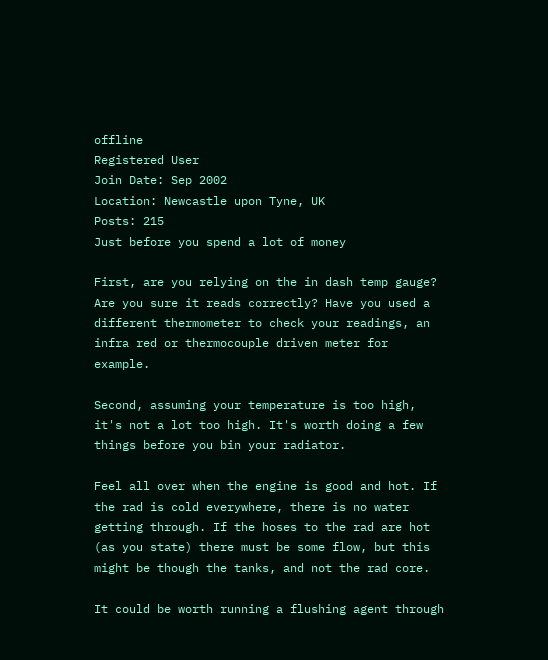offline
Registered User
Join Date: Sep 2002
Location: Newcastle upon Tyne, UK
Posts: 215
Just before you spend a lot of money

First, are you relying on the in dash temp gauge? Are you sure it reads correctly? Have you used a different thermometer to check your readings, an infra red or thermocouple driven meter for example.

Second, assuming your temperature is too high, it's not a lot too high. It's worth doing a few things before you bin your radiator.

Feel all over when the engine is good and hot. If the rad is cold everywhere, there is no water getting through. If the hoses to the rad are hot (as you state) there must be some flow, but this might be though the tanks, and not the rad core.

It could be worth running a flushing agent through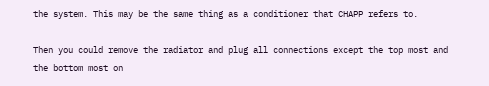the system. This may be the same thing as a conditioner that CHAPP refers to.

Then you could remove the radiator and plug all connections except the top most and the bottom most on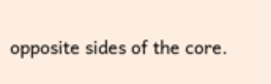opposite sides of the core.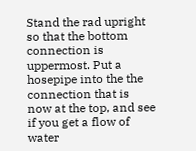Stand the rad upright so that the bottom connection is uppermost. Put a hosepipe into the the connection that is now at the top, and see if you get a flow of water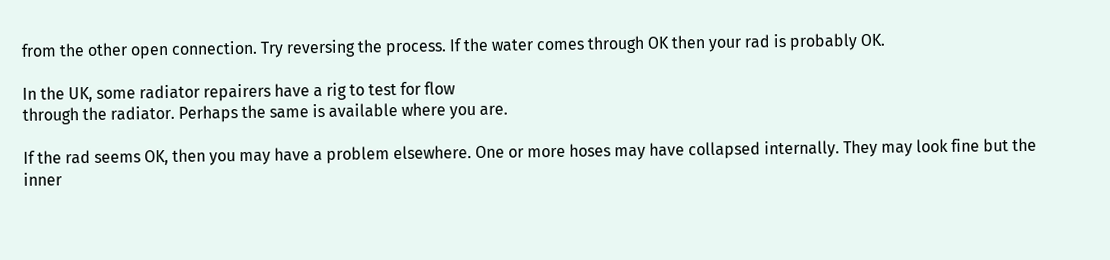from the other open connection. Try reversing the process. If the water comes through OK then your rad is probably OK.

In the UK, some radiator repairers have a rig to test for flow
through the radiator. Perhaps the same is available where you are.

If the rad seems OK, then you may have a problem elsewhere. One or more hoses may have collapsed internally. They may look fine but the inner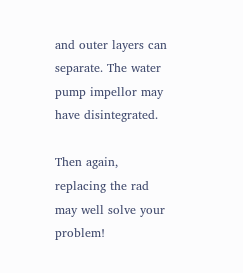and outer layers can separate. The water pump impellor may have disintegrated.

Then again, replacing the rad may well solve your problem!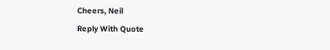Cheers, Neil
Reply With Quote